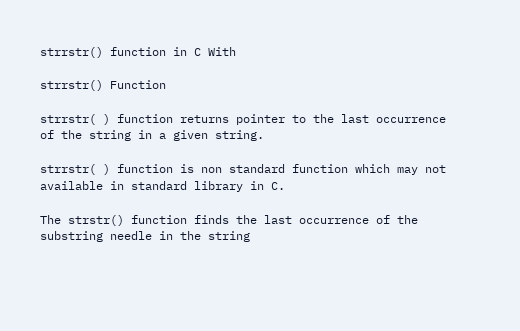strrstr() function in C With

strrstr() Function

strrstr( ) function returns pointer to the last occurrence of the string in a given string.

strrstr( ) function is non standard function which may not available in standard library in C.

The strstr() function finds the last occurrence of the substring needle in the string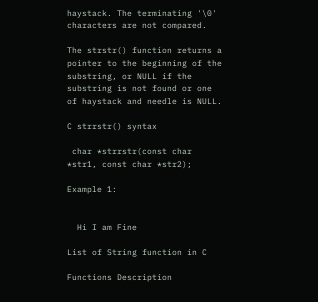haystack. The terminating '\0' characters are not compared.

The strstr() function returns a pointer to the beginning of the substring, or NULL if the substring is not found or one of haystack and needle is NULL.

C strrstr() syntax

 char *strrstr(const char *str1, const char *str2);

Example 1:


  Hi I am Fine

List of String function in C

Functions Description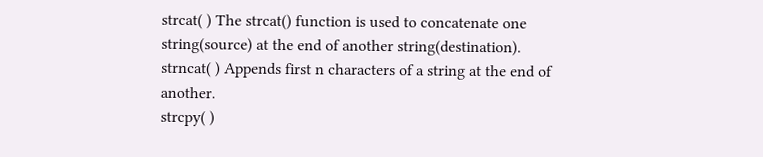strcat( ) The strcat() function is used to concatenate one string(source) at the end of another string(destination).
strncat( ) Appends first n characters of a string at the end of another.
strcpy( )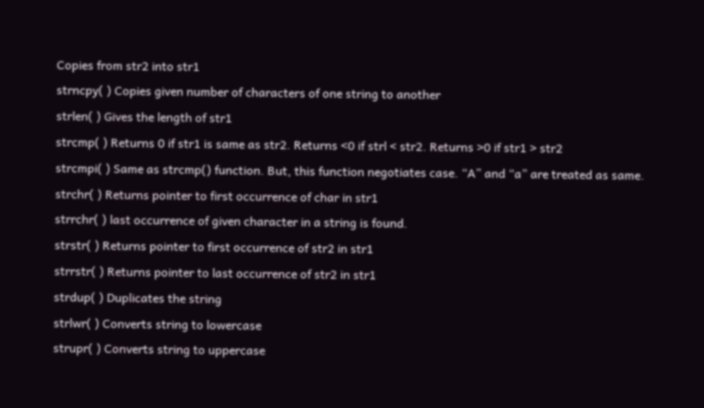Copies from str2 into str1
strncpy( ) Copies given number of characters of one string to another
strlen( ) Gives the length of str1
strcmp( ) Returns 0 if str1 is same as str2. Returns <0 if strl < str2. Returns >0 if str1 > str2
strcmpi( ) Same as strcmp() function. But, this function negotiates case. “A” and “a” are treated as same.
strchr( ) Returns pointer to first occurrence of char in str1
strrchr( ) last occurrence of given character in a string is found.
strstr( ) Returns pointer to first occurrence of str2 in str1
strrstr( ) Returns pointer to last occurrence of str2 in str1
strdup( ) Duplicates the string
strlwr( ) Converts string to lowercase
strupr( ) Converts string to uppercase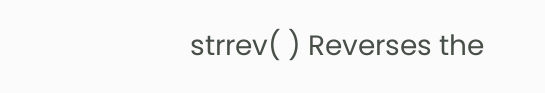strrev( ) Reverses the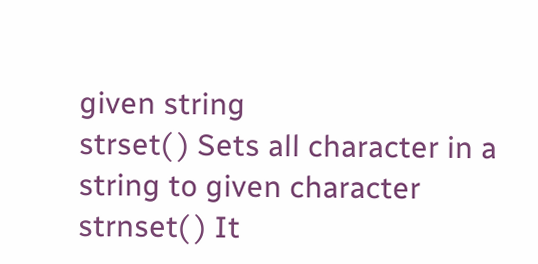given string
strset( ) Sets all character in a string to given character
strnset( ) It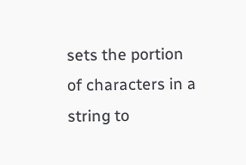sets the portion of characters in a string to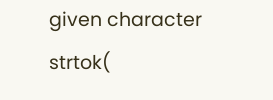given character
strtok(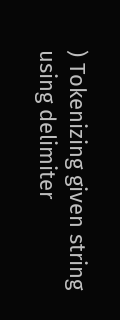) Tokenizing given string using delimiter